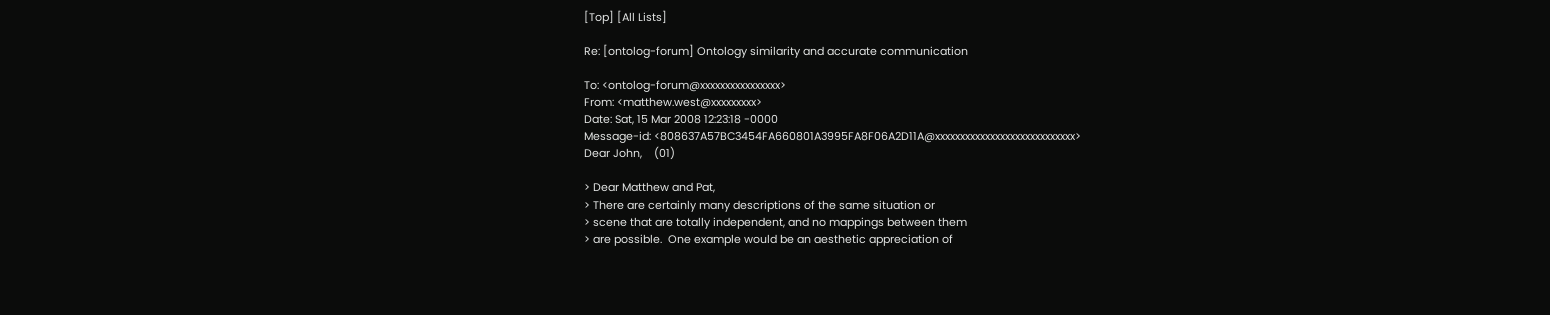[Top] [All Lists]

Re: [ontolog-forum] Ontology similarity and accurate communication

To: <ontolog-forum@xxxxxxxxxxxxxxxx>
From: <matthew.west@xxxxxxxxx>
Date: Sat, 15 Mar 2008 12:23:18 -0000
Message-id: <808637A57BC3454FA660801A3995FA8F06A2D11A@xxxxxxxxxxxxxxxxxxxxxxxxxxxx>
Dear John,    (01)

> Dear Matthew and Pat,
> There are certainly many descriptions of the same situation or
> scene that are totally independent, and no mappings between them
> are possible.  One example would be an aesthetic appreciation of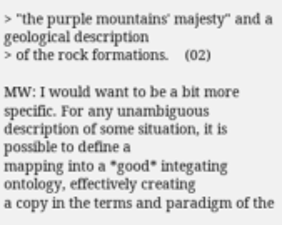> "the purple mountains' majesty" and a geological description
> of the rock formations.    (02)

MW: I would want to be a bit more specific. For any unambiguous
description of some situation, it is possible to define a
mapping into a *good* integating ontology, effectively creating
a copy in the terms and paradigm of the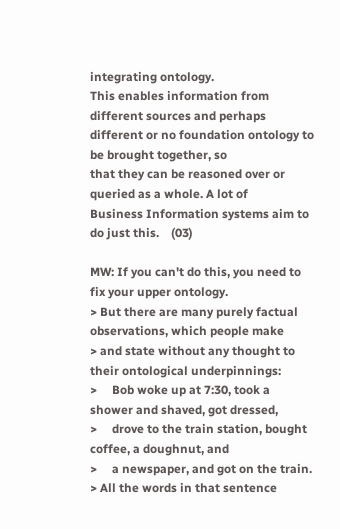integrating ontology.
This enables information from different sources and perhaps
different or no foundation ontology to be brought together, so
that they can be reasoned over or queried as a whole. A lot of
Business Information systems aim to do just this.    (03)

MW: If you can't do this, you need to fix your upper ontology.
> But there are many purely factual observations, which people make
> and state without any thought to their ontological underpinnings:
>     Bob woke up at 7:30, took a shower and shaved, got dressed,
>     drove to the train station, bought coffee, a doughnut, and
>     a newspaper, and got on the train.
> All the words in that sentence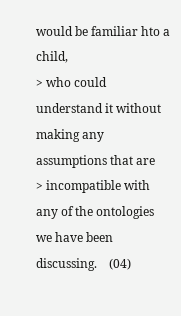would be familiar hto a child,
> who could understand it without making any assumptions that are
> incompatible with any of the ontologies we have been discussing.    (04)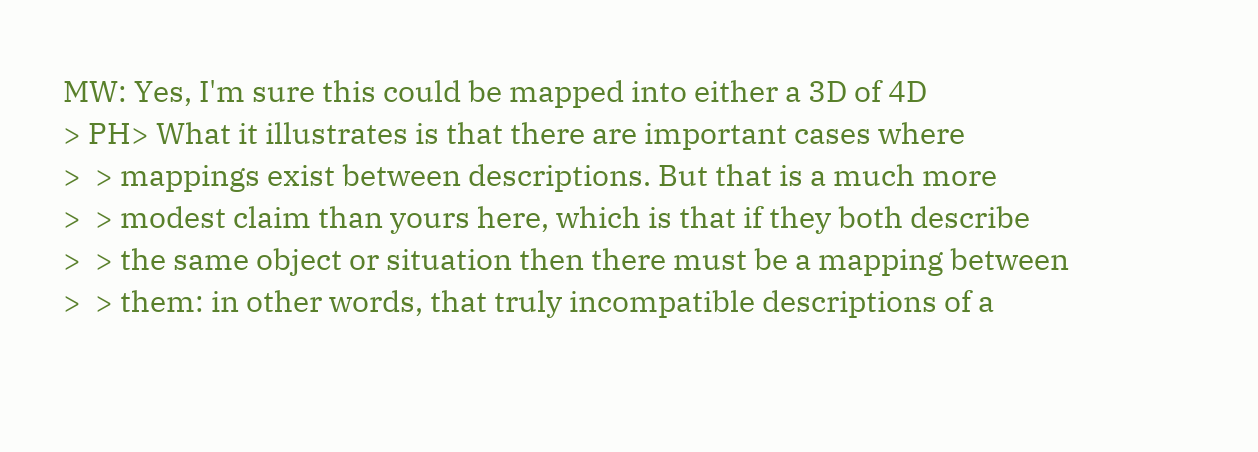MW: Yes, I'm sure this could be mapped into either a 3D of 4D
> PH> What it illustrates is that there are important cases where
>  > mappings exist between descriptions. But that is a much more
>  > modest claim than yours here, which is that if they both describe
>  > the same object or situation then there must be a mapping between
>  > them: in other words, that truly incompatible descriptions of a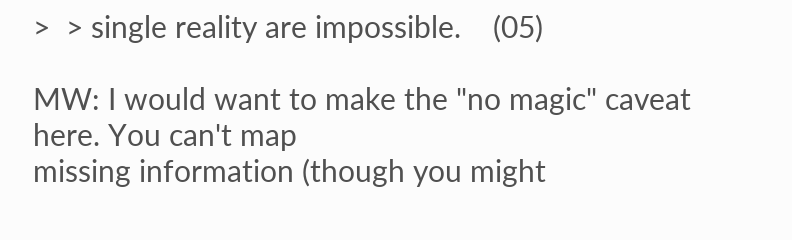>  > single reality are impossible.    (05)

MW: I would want to make the "no magic" caveat here. You can't map
missing information (though you might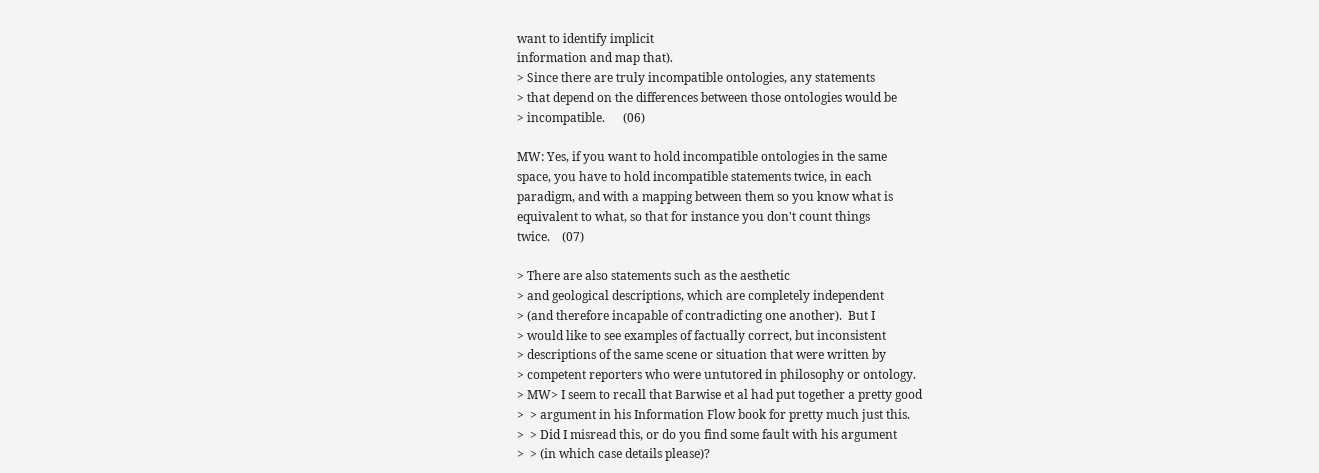want to identify implicit
information and map that).
> Since there are truly incompatible ontologies, any statements
> that depend on the differences between those ontologies would be
> incompatible.      (06)

MW: Yes, if you want to hold incompatible ontologies in the same
space, you have to hold incompatible statements twice, in each
paradigm, and with a mapping between them so you know what is
equivalent to what, so that for instance you don't count things
twice.    (07)

> There are also statements such as the aesthetic
> and geological descriptions, which are completely independent
> (and therefore incapable of contradicting one another).  But I
> would like to see examples of factually correct, but inconsistent
> descriptions of the same scene or situation that were written by
> competent reporters who were untutored in philosophy or ontology.
> MW> I seem to recall that Barwise et al had put together a pretty good
>  > argument in his Information Flow book for pretty much just this.
>  > Did I misread this, or do you find some fault with his argument
>  > (in which case details please)?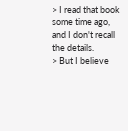> I read that book some time ago, and I don't recall the details.
> But I believe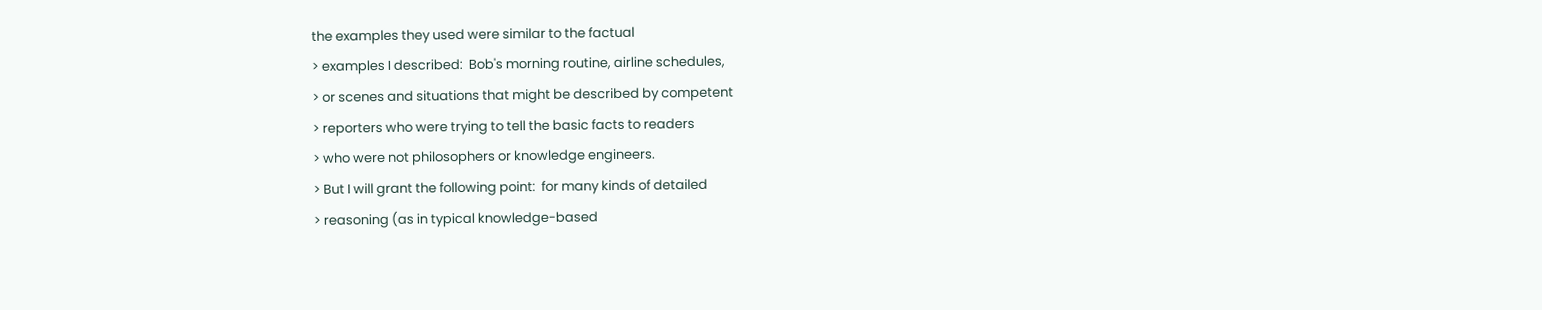the examples they used were similar to the factual
> examples I described:  Bob's morning routine, airline schedules,
> or scenes and situations that might be described by competent
> reporters who were trying to tell the basic facts to readers
> who were not philosophers or knowledge engineers.
> But I will grant the following point:  for many kinds of detailed
> reasoning (as in typical knowledge-based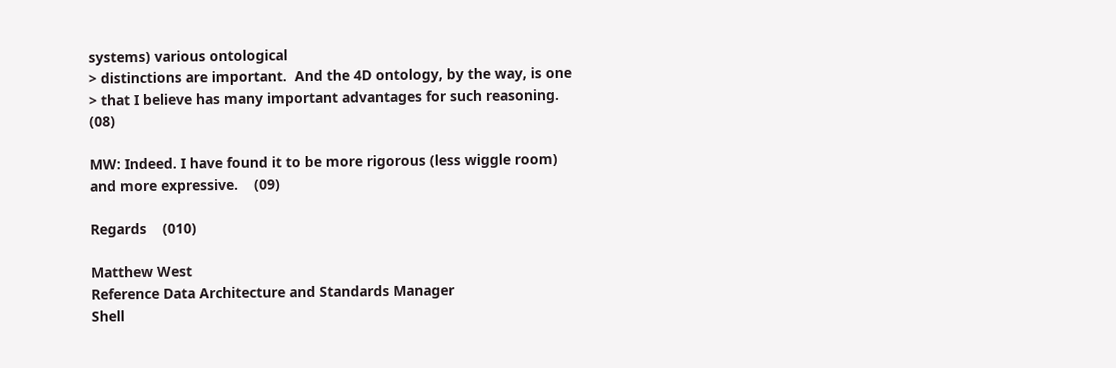systems) various ontological
> distinctions are important.  And the 4D ontology, by the way, is one
> that I believe has many important advantages for such reasoning.    (08)

MW: Indeed. I have found it to be more rigorous (less wiggle room)
and more expressive.    (09)

Regards    (010)

Matthew West
Reference Data Architecture and Standards Manager
Shell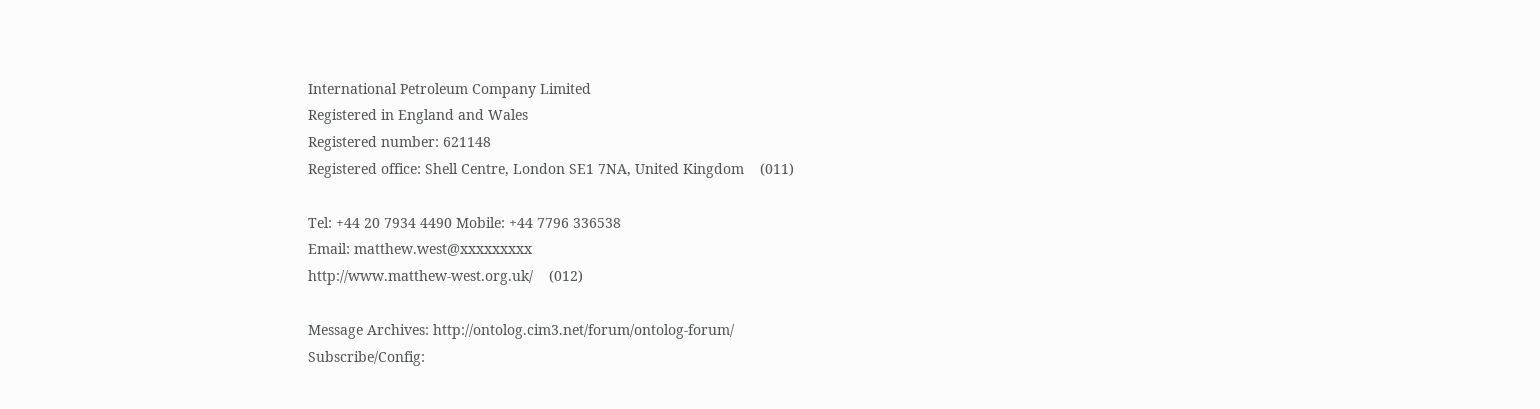International Petroleum Company Limited
Registered in England and Wales
Registered number: 621148
Registered office: Shell Centre, London SE1 7NA, United Kingdom    (011)

Tel: +44 20 7934 4490 Mobile: +44 7796 336538
Email: matthew.west@xxxxxxxxx
http://www.matthew-west.org.uk/    (012)

Message Archives: http://ontolog.cim3.net/forum/ontolog-forum/
Subscribe/Config: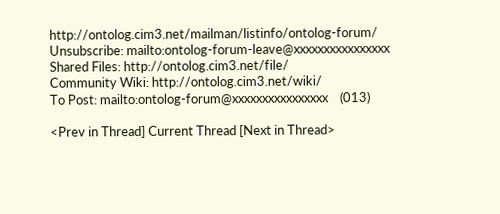http://ontolog.cim3.net/mailman/listinfo/ontolog-forum/
Unsubscribe: mailto:ontolog-forum-leave@xxxxxxxxxxxxxxxx
Shared Files: http://ontolog.cim3.net/file/
Community Wiki: http://ontolog.cim3.net/wiki/
To Post: mailto:ontolog-forum@xxxxxxxxxxxxxxxx    (013)

<Prev in Thread] Current Thread [Next in Thread>